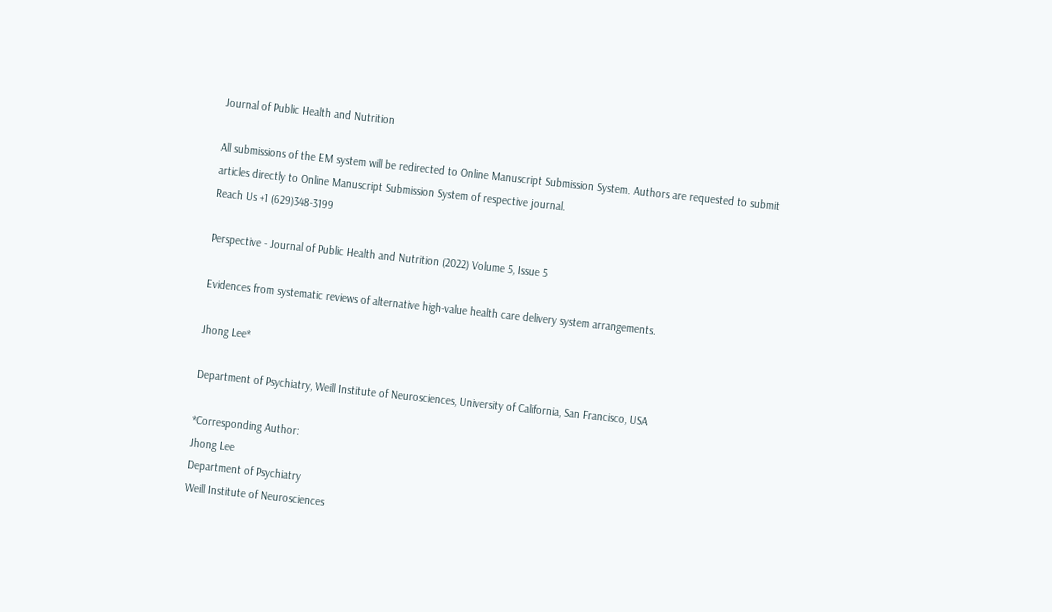Journal of Public Health and Nutrition

All submissions of the EM system will be redirected to Online Manuscript Submission System. Authors are requested to submit articles directly to Online Manuscript Submission System of respective journal.
Reach Us +1 (629)348-3199

Perspective - Journal of Public Health and Nutrition (2022) Volume 5, Issue 5

Evidences from systematic reviews of alternative high-value health care delivery system arrangements.

Jhong Lee*

Department of Psychiatry, Weill Institute of Neurosciences, University of California, San Francisco, USA

*Corresponding Author:
Jhong Lee
Department of Psychiatry
Weill Institute of Neurosciences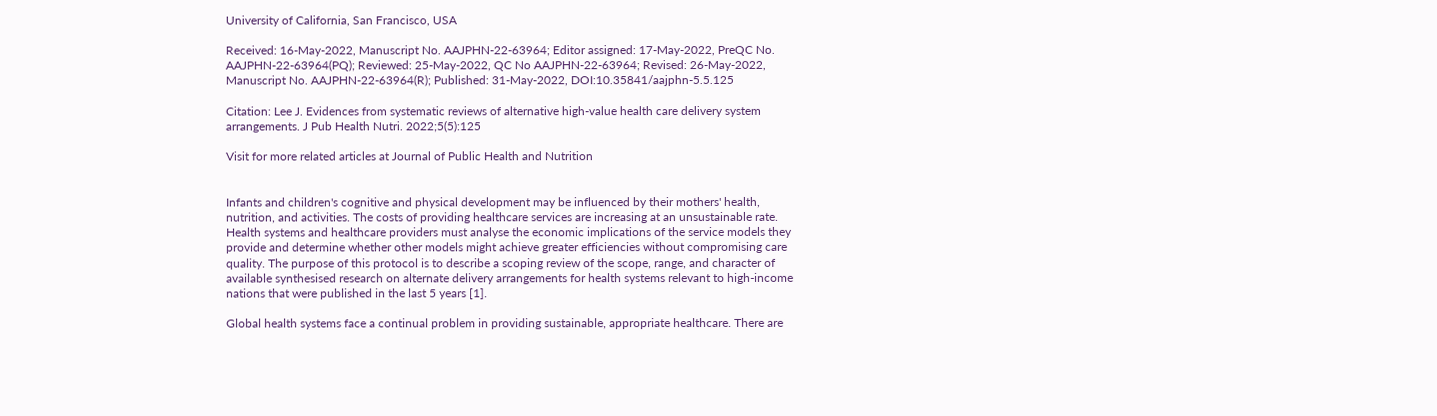University of California, San Francisco, USA

Received: 16-May-2022, Manuscript No. AAJPHN-22-63964; Editor assigned: 17-May-2022, PreQC No. AAJPHN-22-63964(PQ); Reviewed: 25-May-2022, QC No AAJPHN-22-63964; Revised: 26-May-2022, Manuscript No. AAJPHN-22-63964(R); Published: 31-May-2022, DOI:10.35841/aajphn-5.5.125

Citation: Lee J. Evidences from systematic reviews of alternative high-value health care delivery system arrangements. J Pub Health Nutri. 2022;5(5):125

Visit for more related articles at Journal of Public Health and Nutrition


Infants and children's cognitive and physical development may be influenced by their mothers' health, nutrition, and activities. The costs of providing healthcare services are increasing at an unsustainable rate. Health systems and healthcare providers must analyse the economic implications of the service models they provide and determine whether other models might achieve greater efficiencies without compromising care quality. The purpose of this protocol is to describe a scoping review of the scope, range, and character of available synthesised research on alternate delivery arrangements for health systems relevant to high-income nations that were published in the last 5 years [1].

Global health systems face a continual problem in providing sustainable, appropriate healthcare. There are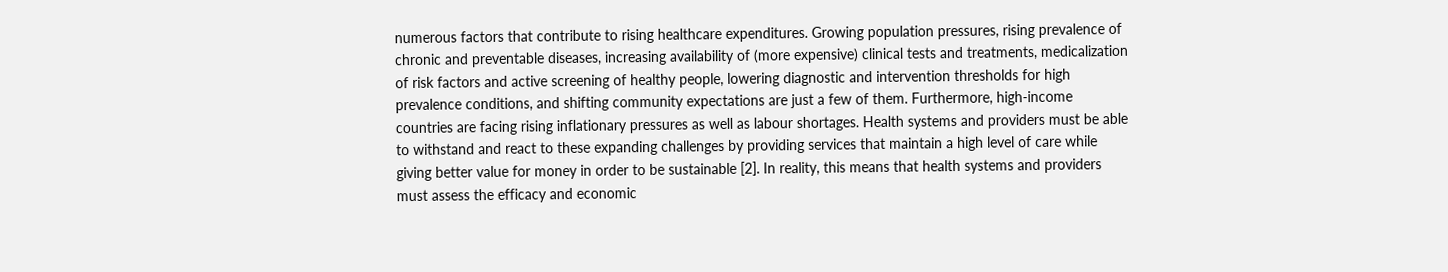numerous factors that contribute to rising healthcare expenditures. Growing population pressures, rising prevalence of chronic and preventable diseases, increasing availability of (more expensive) clinical tests and treatments, medicalization of risk factors and active screening of healthy people, lowering diagnostic and intervention thresholds for high prevalence conditions, and shifting community expectations are just a few of them. Furthermore, high-income countries are facing rising inflationary pressures as well as labour shortages. Health systems and providers must be able to withstand and react to these expanding challenges by providing services that maintain a high level of care while giving better value for money in order to be sustainable [2]. In reality, this means that health systems and providers must assess the efficacy and economic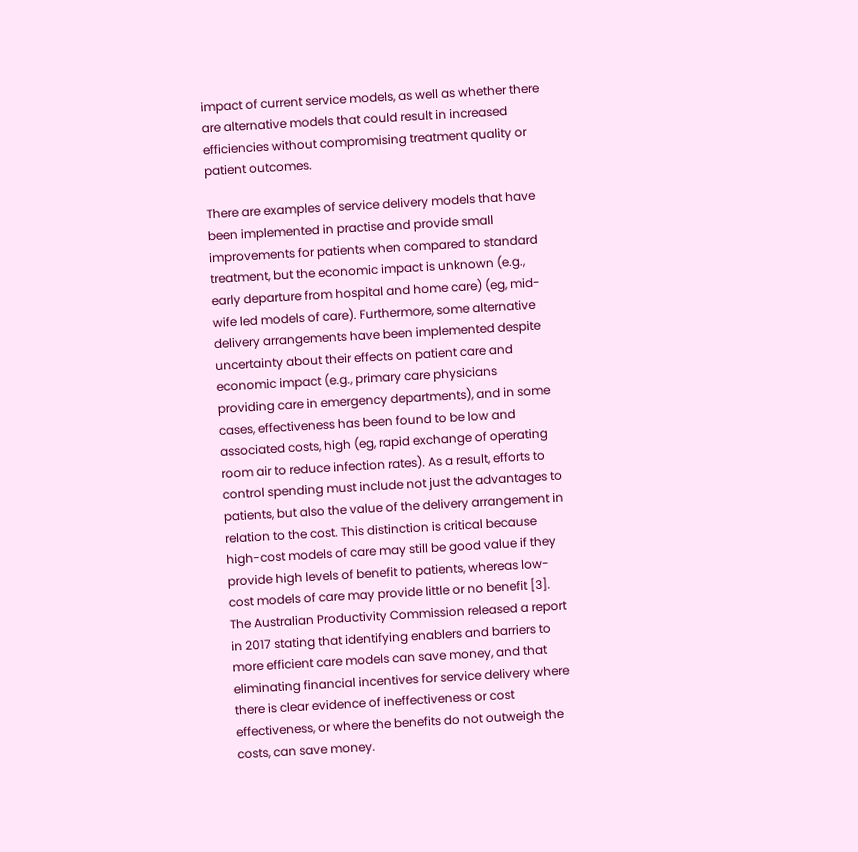impact of current service models, as well as whether there are alternative models that could result in increased efficiencies without compromising treatment quality or patient outcomes.

There are examples of service delivery models that have been implemented in practise and provide small improvements for patients when compared to standard treatment, but the economic impact is unknown (e.g., early departure from hospital and home care) (eg, mid-wife led models of care). Furthermore, some alternative delivery arrangements have been implemented despite uncertainty about their effects on patient care and economic impact (e.g., primary care physicians providing care in emergency departments), and in some cases, effectiveness has been found to be low and associated costs, high (eg, rapid exchange of operating room air to reduce infection rates). As a result, efforts to control spending must include not just the advantages to patients, but also the value of the delivery arrangement in relation to the cost. This distinction is critical because high-cost models of care may still be good value if they provide high levels of benefit to patients, whereas low-cost models of care may provide little or no benefit [3]. The Australian Productivity Commission released a report in 2017 stating that identifying enablers and barriers to more efficient care models can save money, and that eliminating financial incentives for service delivery where there is clear evidence of ineffectiveness or cost effectiveness, or where the benefits do not outweigh the costs, can save money.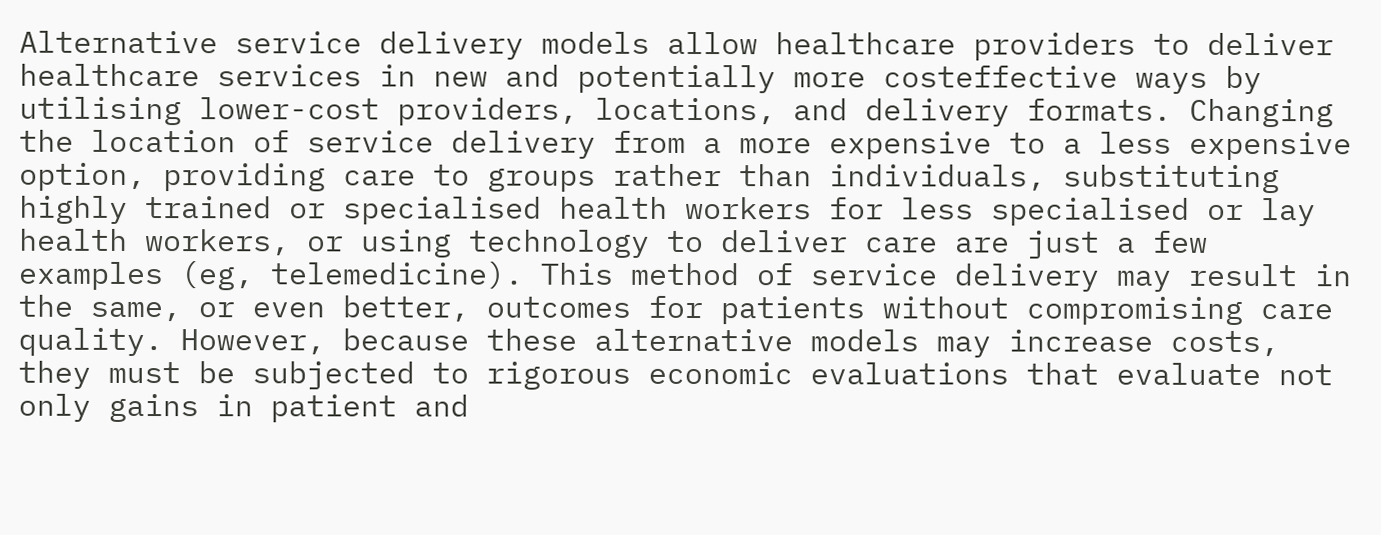Alternative service delivery models allow healthcare providers to deliver healthcare services in new and potentially more costeffective ways by utilising lower-cost providers, locations, and delivery formats. Changing the location of service delivery from a more expensive to a less expensive option, providing care to groups rather than individuals, substituting highly trained or specialised health workers for less specialised or lay health workers, or using technology to deliver care are just a few examples (eg, telemedicine). This method of service delivery may result in the same, or even better, outcomes for patients without compromising care quality. However, because these alternative models may increase costs, they must be subjected to rigorous economic evaluations that evaluate not only gains in patient and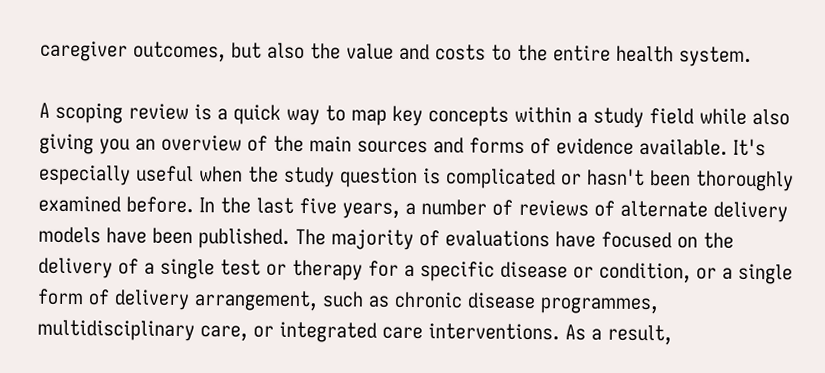caregiver outcomes, but also the value and costs to the entire health system.

A scoping review is a quick way to map key concepts within a study field while also giving you an overview of the main sources and forms of evidence available. It's especially useful when the study question is complicated or hasn't been thoroughly examined before. In the last five years, a number of reviews of alternate delivery models have been published. The majority of evaluations have focused on the delivery of a single test or therapy for a specific disease or condition, or a single form of delivery arrangement, such as chronic disease programmes, multidisciplinary care, or integrated care interventions. As a result,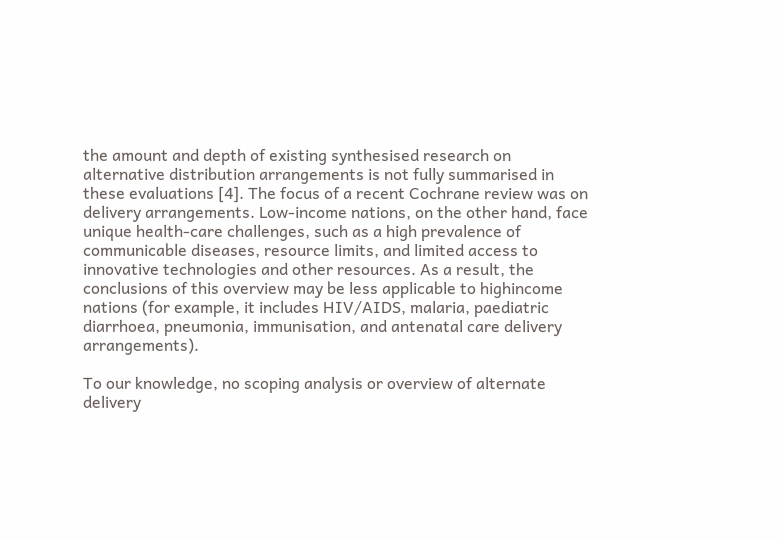the amount and depth of existing synthesised research on alternative distribution arrangements is not fully summarised in these evaluations [4]. The focus of a recent Cochrane review was on delivery arrangements. Low-income nations, on the other hand, face unique health-care challenges, such as a high prevalence of communicable diseases, resource limits, and limited access to innovative technologies and other resources. As a result, the conclusions of this overview may be less applicable to highincome nations (for example, it includes HIV/AIDS, malaria, paediatric diarrhoea, pneumonia, immunisation, and antenatal care delivery arrangements).

To our knowledge, no scoping analysis or overview of alternate delivery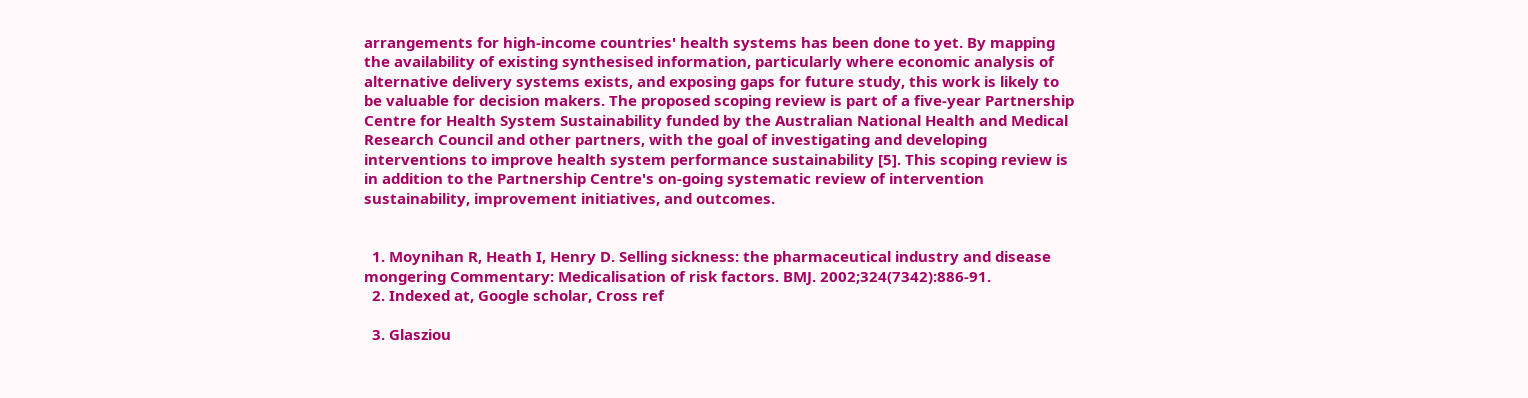arrangements for high-income countries' health systems has been done to yet. By mapping the availability of existing synthesised information, particularly where economic analysis of alternative delivery systems exists, and exposing gaps for future study, this work is likely to be valuable for decision makers. The proposed scoping review is part of a five-year Partnership Centre for Health System Sustainability funded by the Australian National Health and Medical Research Council and other partners, with the goal of investigating and developing interventions to improve health system performance sustainability [5]. This scoping review is in addition to the Partnership Centre's on-going systematic review of intervention sustainability, improvement initiatives, and outcomes.


  1. Moynihan R, Heath I, Henry D. Selling sickness: the pharmaceutical industry and disease mongering Commentary: Medicalisation of risk factors. BMJ. 2002;324(7342):886-91.
  2. Indexed at, Google scholar, Cross ref

  3. Glasziou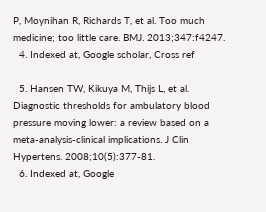P, Moynihan R, Richards T, et al. Too much medicine; too little care. BMJ. 2013;347:f4247.
  4. Indexed at, Google scholar, Cross ref

  5. Hansen TW, Kikuya M, Thijs L, et al. Diagnostic thresholds for ambulatory blood pressure moving lower: a review based on a meta-analysis-clinical implications. J Clin Hypertens. 2008;10(5):377-81.
  6. Indexed at, Google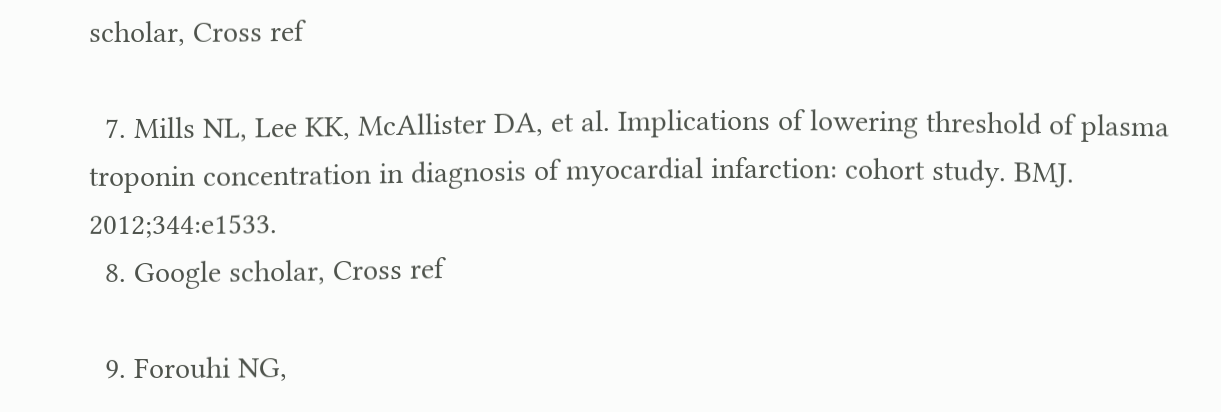scholar, Cross ref

  7. Mills NL, Lee KK, McAllister DA, et al. Implications of lowering threshold of plasma troponin concentration in diagnosis of myocardial infarction: cohort study. BMJ. 2012;344:e1533.
  8. Google scholar, Cross ref

  9. Forouhi NG,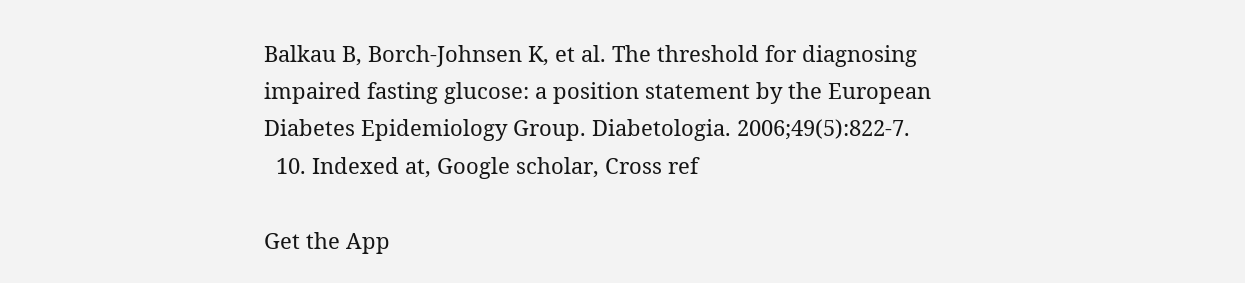Balkau B, Borch-Johnsen K, et al. The threshold for diagnosing impaired fasting glucose: a position statement by the European Diabetes Epidemiology Group. Diabetologia. 2006;49(5):822-7.
  10. Indexed at, Google scholar, Cross ref

Get the App